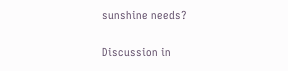sunshine needs?

Discussion in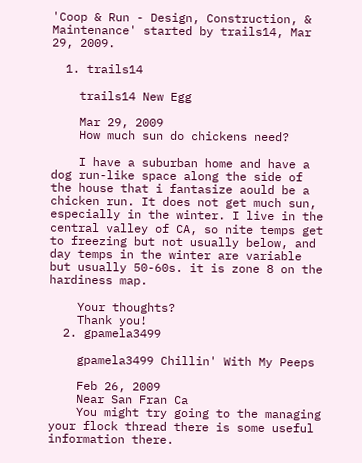'Coop & Run - Design, Construction, & Maintenance' started by trails14, Mar 29, 2009.

  1. trails14

    trails14 New Egg

    Mar 29, 2009
    How much sun do chickens need?

    I have a suburban home and have a dog run-like space along the side of the house that i fantasize aould be a chicken run. It does not get much sun, especially in the winter. I live in the central valley of CA, so nite temps get to freezing but not usually below, and day temps in the winter are variable but usually 50-60s. it is zone 8 on the hardiness map.

    Your thoughts?
    Thank you!
  2. gpamela3499

    gpamela3499 Chillin' With My Peeps

    Feb 26, 2009
    Near San Fran Ca
    You might try going to the managing your flock thread there is some useful information there.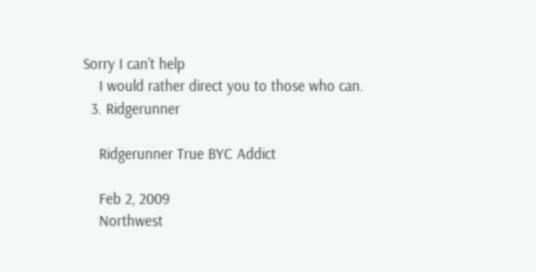Sorry I can't help
    I would rather direct you to those who can.
  3. Ridgerunner

    Ridgerunner True BYC Addict

    Feb 2, 2009
    Northwest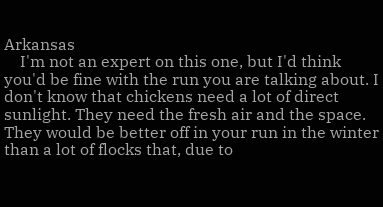Arkansas
    I'm not an expert on this one, but I'd think you'd be fine with the run you are talking about. I don't know that chickens need a lot of direct sunlight. They need the fresh air and the space. They would be better off in your run in the winter than a lot of flocks that, due to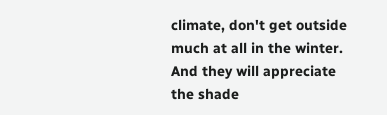climate, don't get outside much at all in the winter. And they will appreciate the shade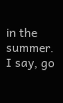in the summer. I say, go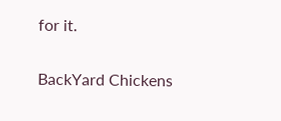for it.

BackYard Chickens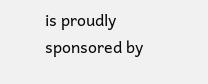is proudly sponsored by